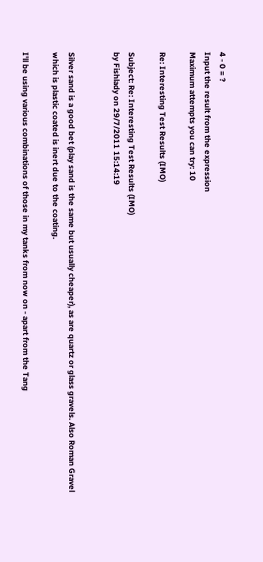4 - 0 = ?
Input the result from the expression
Maximum attempts you can try: 10

Re: Interesting Test Results (IMO)

Subject: Re: Interesting Test Results (IMO)
by Fishlady on 29/7/2011 15:14:19


Silver sand is a good bet (play sand is the same but usually cheaper), as are quartz or glass gravels. Also Roman Gravel which is plastic coated is inert due to the coating.

I'll be using various combinations of those in my tanks from now on - apart from the Tang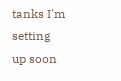tanks I'm setting up soon